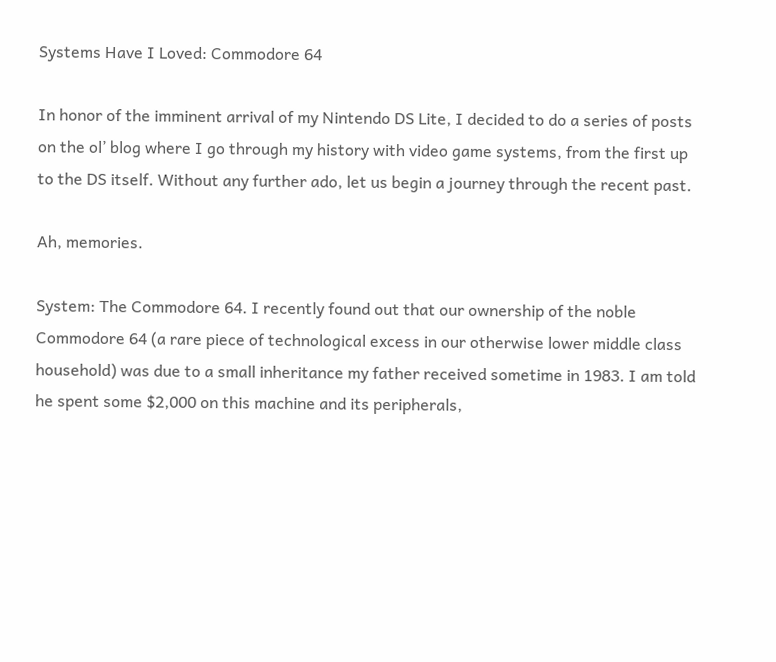Systems Have I Loved: Commodore 64

In honor of the imminent arrival of my Nintendo DS Lite, I decided to do a series of posts on the ol’ blog where I go through my history with video game systems, from the first up to the DS itself. Without any further ado, let us begin a journey through the recent past.

Ah, memories.

System: The Commodore 64. I recently found out that our ownership of the noble Commodore 64 (a rare piece of technological excess in our otherwise lower middle class household) was due to a small inheritance my father received sometime in 1983. I am told he spent some $2,000 on this machine and its peripherals,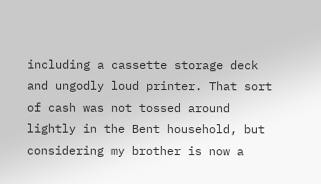including a cassette storage deck and ungodly loud printer. That sort of cash was not tossed around lightly in the Bent household, but considering my brother is now a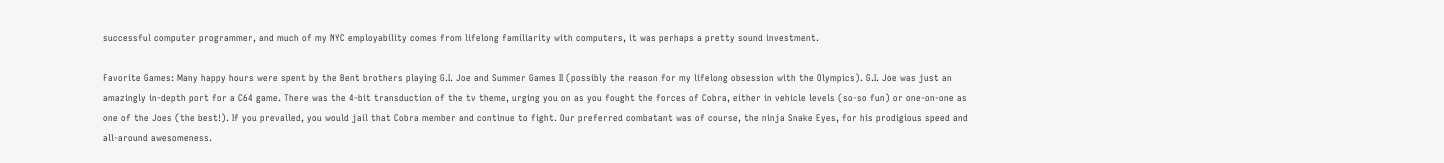successful computer programmer, and much of my NYC employability comes from lifelong familiarity with computers, it was perhaps a pretty sound investment.

Favorite Games: Many happy hours were spent by the Bent brothers playing G.I. Joe and Summer Games II (possibly the reason for my lifelong obsession with the Olympics). G.I. Joe was just an amazingly in-depth port for a C64 game. There was the 4-bit transduction of the tv theme, urging you on as you fought the forces of Cobra, either in vehicle levels (so-so fun) or one-on-one as one of the Joes (the best!). If you prevailed, you would jail that Cobra member and continue to fight. Our preferred combatant was of course, the ninja Snake Eyes, for his prodigious speed and all-around awesomeness.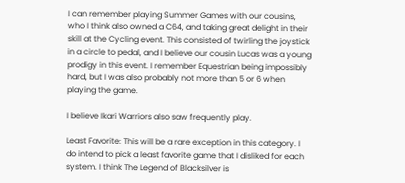I can remember playing Summer Games with our cousins, who I think also owned a C64, and taking great delight in their skill at the Cycling event. This consisted of twirling the joystick in a circle to pedal, and I believe our cousin Lucas was a young prodigy in this event. I remember Equestrian being impossibly hard, but I was also probably not more than 5 or 6 when playing the game.

I believe Ikari Warriors also saw frequently play.

Least Favorite: This will be a rare exception in this category. I do intend to pick a least favorite game that I disliked for each system. I think The Legend of Blacksilver is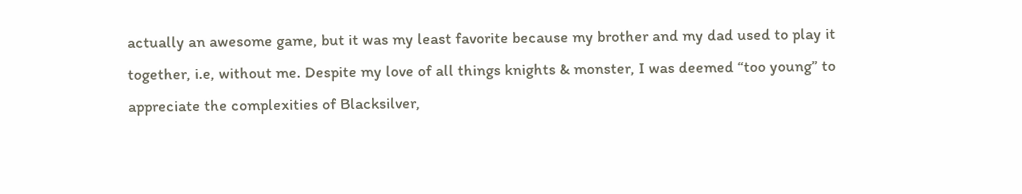actually an awesome game, but it was my least favorite because my brother and my dad used to play it together, i.e, without me. Despite my love of all things knights & monster, I was deemed “too young” to appreciate the complexities of Blacksilver,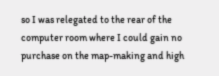so I was relegated to the rear of the computer room where I could gain no purchase on the map-making and high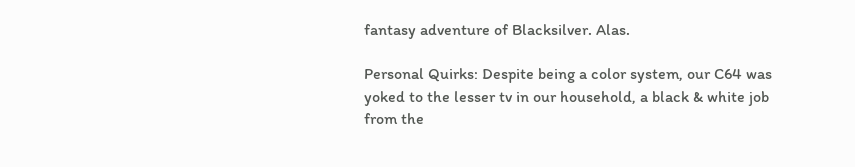fantasy adventure of Blacksilver. Alas.

Personal Quirks: Despite being a color system, our C64 was yoked to the lesser tv in our household, a black & white job from the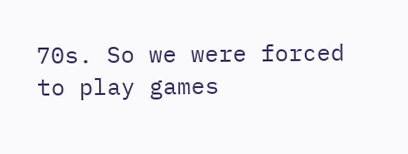70s. So we were forced to play games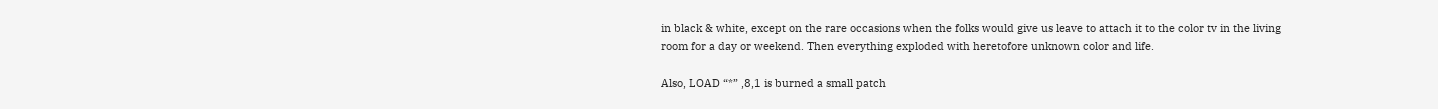in black & white, except on the rare occasions when the folks would give us leave to attach it to the color tv in the living room for a day or weekend. Then everything exploded with heretofore unknown color and life.

Also, LOAD “*” ,8,1 is burned a small patch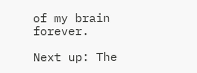of my brain forever.

Next up: The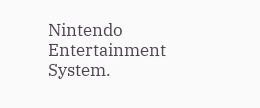Nintendo Entertainment System.